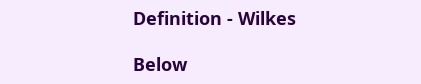Definition - Wilkes

Below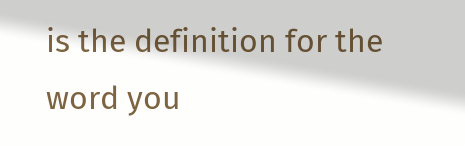is the definition for the word you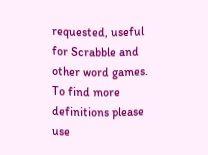requested, useful for Scrabble and other word games. To find more definitions please use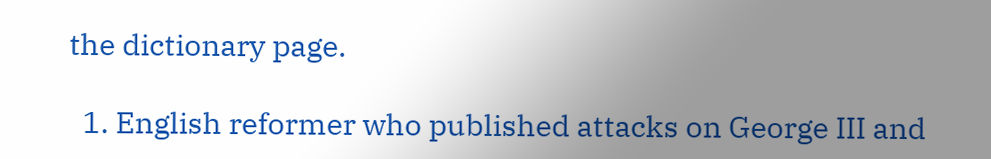the dictionary page.

  1. English reformer who published attacks on George III and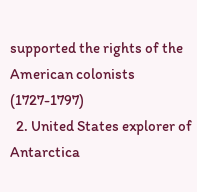supported the rights of the American colonists (1727-1797)
  2. United States explorer of Antarctica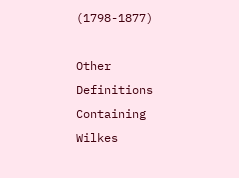(1798-1877)

Other Definitions Containing Wilkes